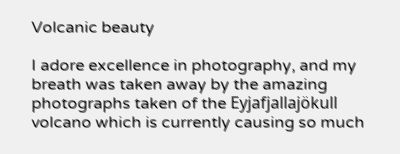Volcanic beauty

I adore excellence in photography, and my breath was taken away by the amazing photographs taken of the Eyjafjallajökull volcano which is currently causing so much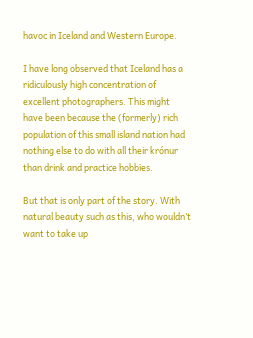havoc in Iceland and Western Europe.

I have long observed that Iceland has a ridiculously high concentration of excellent photographers. This might have been because the (formerly) rich population of this small island nation had nothing else to do with all their krónur than drink and practice hobbies.

But that is only part of the story. With natural beauty such as this, who wouldn’t want to take up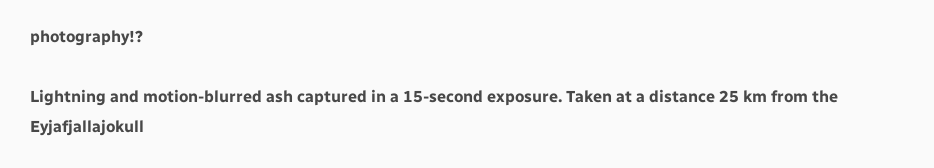photography!?

Lightning and motion-blurred ash captured in a 15-second exposure. Taken at a distance 25 km from the Eyjafjallajokull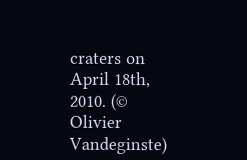craters on April 18th, 2010. (© Olivier Vandeginste)